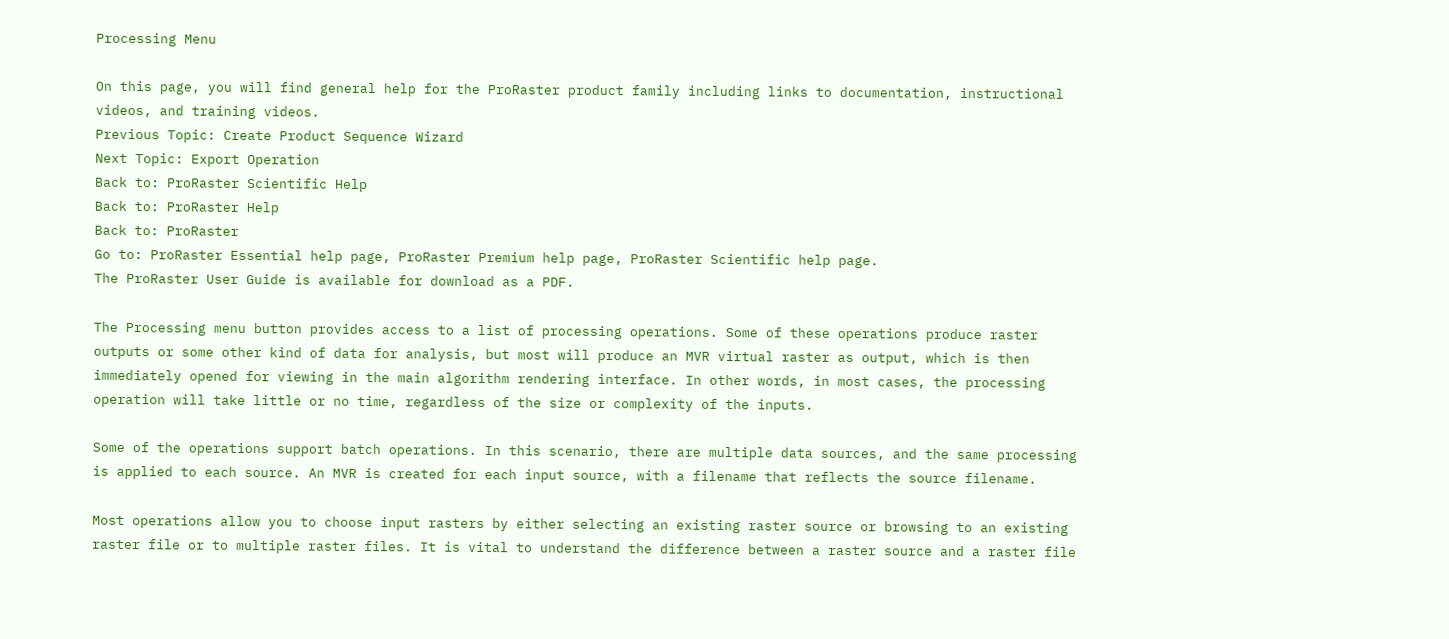Processing Menu

On this page, you will find general help for the ProRaster product family including links to documentation, instructional videos, and training videos.
Previous Topic: Create Product Sequence Wizard
Next Topic: Export Operation
Back to: ProRaster Scientific Help
Back to: ProRaster Help
Back to: ProRaster
Go to: ProRaster Essential help page, ProRaster Premium help page, ProRaster Scientific help page.
The ProRaster User Guide is available for download as a PDF.

The Processing menu button provides access to a list of processing operations. Some of these operations produce raster outputs or some other kind of data for analysis, but most will produce an MVR virtual raster as output, which is then immediately opened for viewing in the main algorithm rendering interface. In other words, in most cases, the processing operation will take little or no time, regardless of the size or complexity of the inputs.

Some of the operations support batch operations. In this scenario, there are multiple data sources, and the same processing is applied to each source. An MVR is created for each input source, with a filename that reflects the source filename.

Most operations allow you to choose input rasters by either selecting an existing raster source or browsing to an existing raster file or to multiple raster files. It is vital to understand the difference between a raster source and a raster file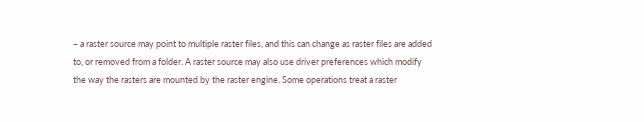– a raster source may point to multiple raster files, and this can change as raster files are added to, or removed from a folder. A raster source may also use driver preferences which modify the way the rasters are mounted by the raster engine. Some operations treat a raster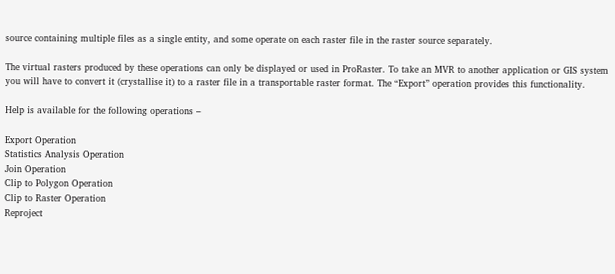source containing multiple files as a single entity, and some operate on each raster file in the raster source separately.

The virtual rasters produced by these operations can only be displayed or used in ProRaster. To take an MVR to another application or GIS system you will have to convert it (crystallise it) to a raster file in a transportable raster format. The “Export” operation provides this functionality.

Help is available for the following operations –

Export Operation
Statistics Analysis Operation
Join Operation
Clip to Polygon Operation
Clip to Raster Operation
Reproject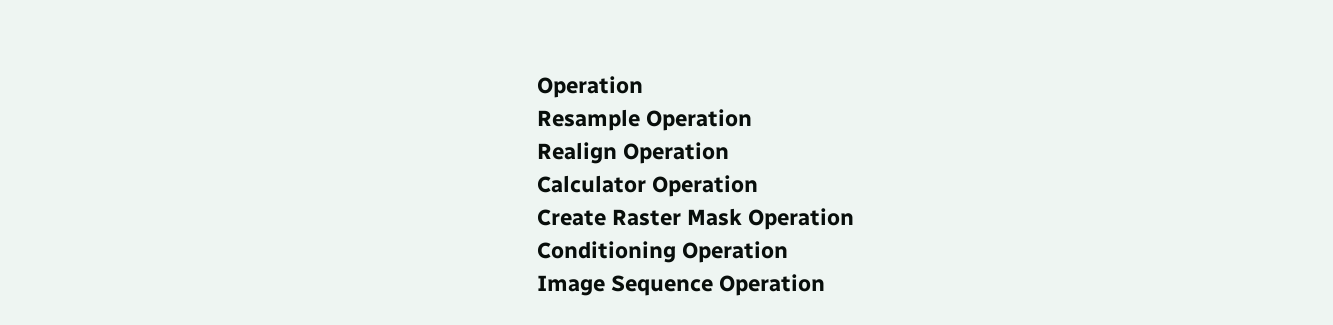Operation
Resample Operation
Realign Operation
Calculator Operation
Create Raster Mask Operation
Conditioning Operation
Image Sequence Operation